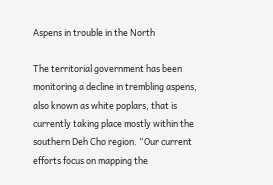Aspens in trouble in the North

The territorial government has been monitoring a decline in trembling aspens, also known as white poplars, that is currently taking place mostly within the southern Deh Cho region. “Our current efforts focus on mapping the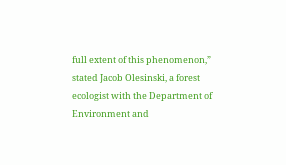full extent of this phenomenon,” stated Jacob Olesinski, a forest ecologist with the Department of Environment and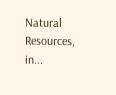Natural Resources, in...